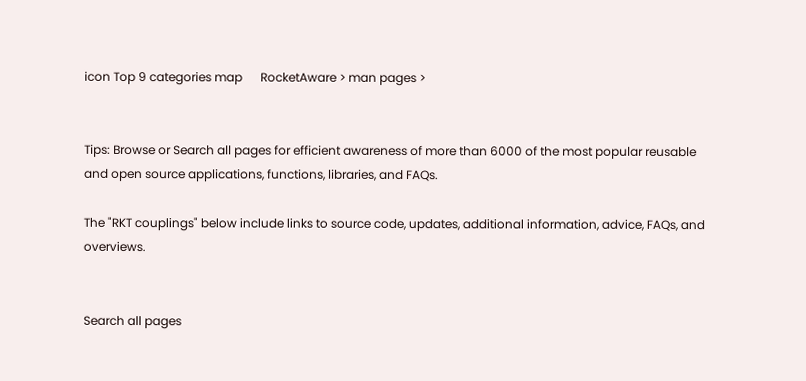icon Top 9 categories map      RocketAware > man pages >


Tips: Browse or Search all pages for efficient awareness of more than 6000 of the most popular reusable and open source applications, functions, libraries, and FAQs.

The "RKT couplings" below include links to source code, updates, additional information, advice, FAQs, and overviews.


Search all pages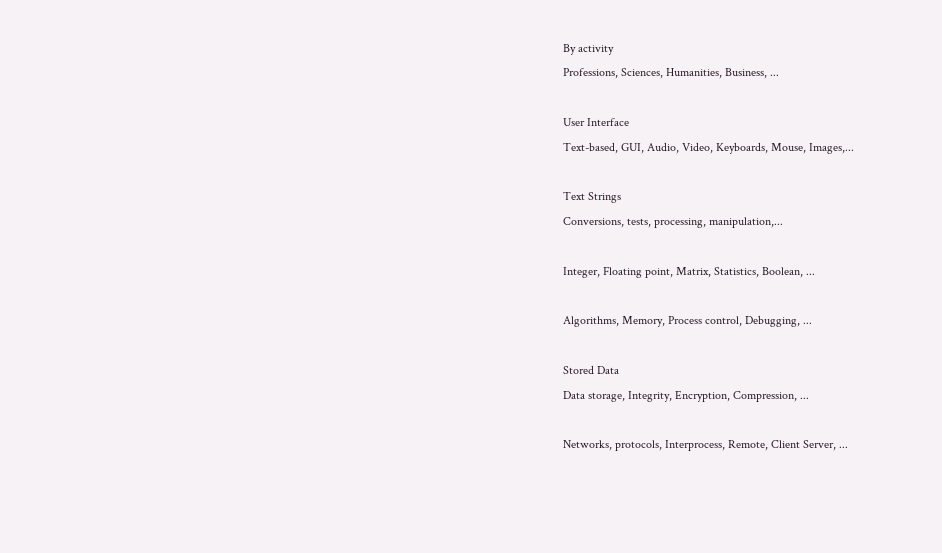By activity
Professions, Sciences, Humanities, Business, ...

User Interface
Text-based, GUI, Audio, Video, Keyboards, Mouse, Images,...

Text Strings
Conversions, tests, processing, manipulation,...

Integer, Floating point, Matrix, Statistics, Boolean, ...

Algorithms, Memory, Process control, Debugging, ...

Stored Data
Data storage, Integrity, Encryption, Compression, ...

Networks, protocols, Interprocess, Remote, Client Server, ...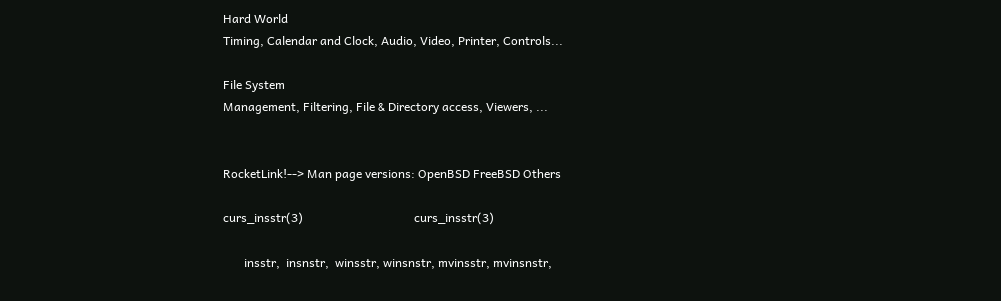Hard World
Timing, Calendar and Clock, Audio, Video, Printer, Controls...

File System
Management, Filtering, File & Directory access, Viewers, ...


RocketLink!--> Man page versions: OpenBSD FreeBSD Others

curs_insstr(3)                                     curs_insstr(3)

       insstr,  insnstr,  winsstr, winsnstr, mvinsstr, mvinsnstr,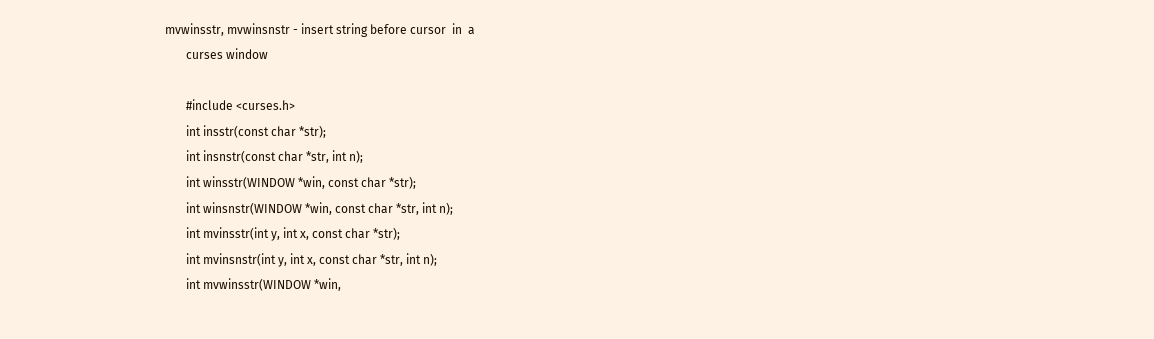mvwinsstr, mvwinsnstr - insert string before cursor  in  a
       curses window

       #include <curses.h>
       int insstr(const char *str);
       int insnstr(const char *str, int n);
       int winsstr(WINDOW *win, const char *str);
       int winsnstr(WINDOW *win, const char *str, int n);
       int mvinsstr(int y, int x, const char *str);
       int mvinsnstr(int y, int x, const char *str, int n);
       int mvwinsstr(WINDOW *win,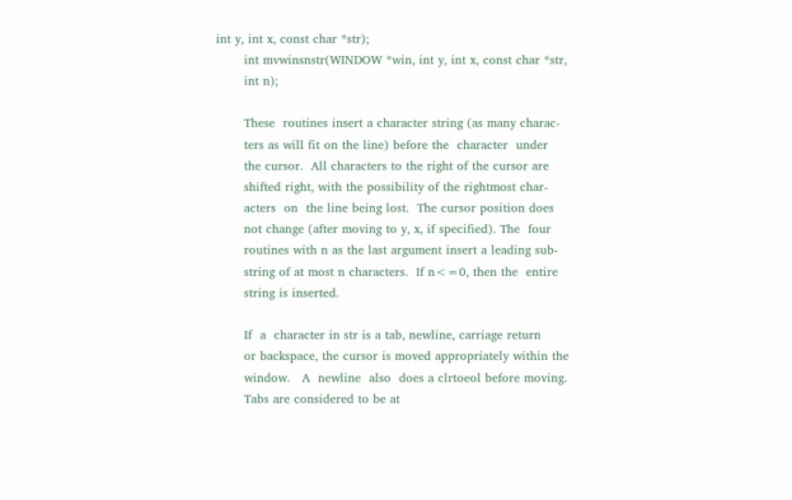int y, int x, const char *str);
       int mvwinsnstr(WINDOW *win, int y, int x, const char *str,
       int n);

       These  routines insert a character string (as many charac-
       ters as will fit on the line) before the  character  under
       the cursor.  All characters to the right of the cursor are
       shifted right, with the possibility of the rightmost char-
       acters  on  the line being lost.  The cursor position does
       not change (after moving to y, x, if specified). The  four
       routines with n as the last argument insert a leading sub-
       string of at most n characters.  If n<=0, then the  entire
       string is inserted.

       If  a  character in str is a tab, newline, carriage return
       or backspace, the cursor is moved appropriately within the
       window.   A  newline  also  does a clrtoeol before moving.
       Tabs are considered to be at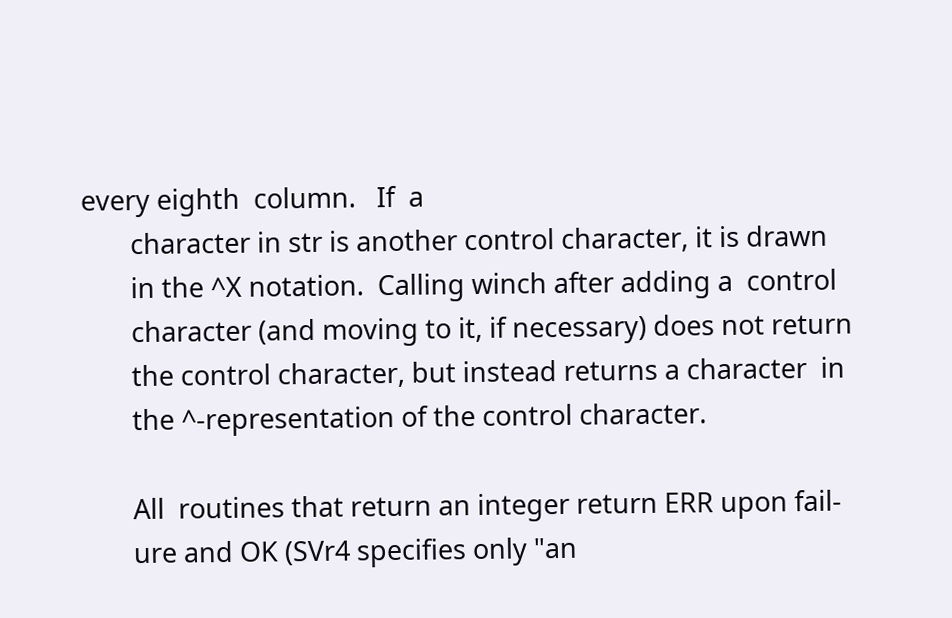every eighth  column.   If  a
       character in str is another control character, it is drawn
       in the ^X notation.  Calling winch after adding a  control
       character (and moving to it, if necessary) does not return
       the control character, but instead returns a character  in
       the ^-representation of the control character.

       All  routines that return an integer return ERR upon fail-
       ure and OK (SVr4 specifies only "an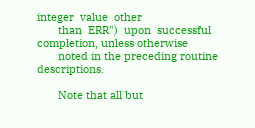integer  value  other
       than  ERR")  upon  successful completion, unless otherwise
       noted in the preceding routine descriptions.

       Note that all but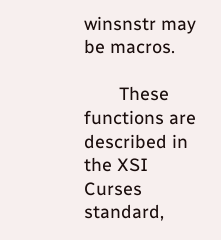winsnstr may be macros.

       These functions are described in the XSI Curses  standard,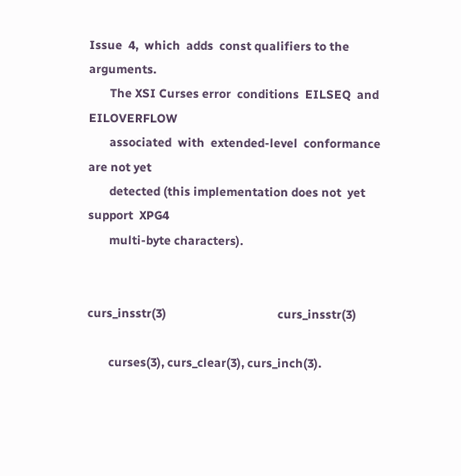Issue  4,  which  adds  const qualifiers to the arguments.
       The XSI Curses error  conditions  EILSEQ  and  EILOVERFLOW
       associated  with  extended-level  conformance  are not yet
       detected (this implementation does not  yet  support  XPG4
       multi-byte characters).


curs_insstr(3)                                     curs_insstr(3)

       curses(3), curs_clear(3), curs_inch(3).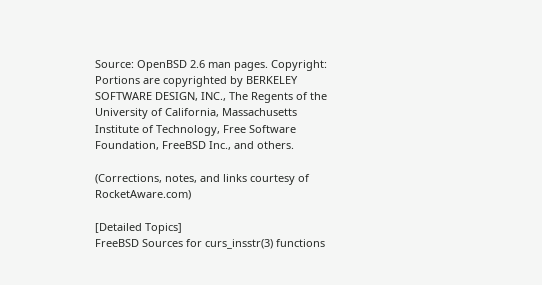Source: OpenBSD 2.6 man pages. Copyright: Portions are copyrighted by BERKELEY
SOFTWARE DESIGN, INC., The Regents of the University of California, Massachusetts
Institute of Technology, Free Software Foundation, FreeBSD Inc., and others.

(Corrections, notes, and links courtesy of RocketAware.com)

[Detailed Topics]
FreeBSD Sources for curs_insstr(3) functions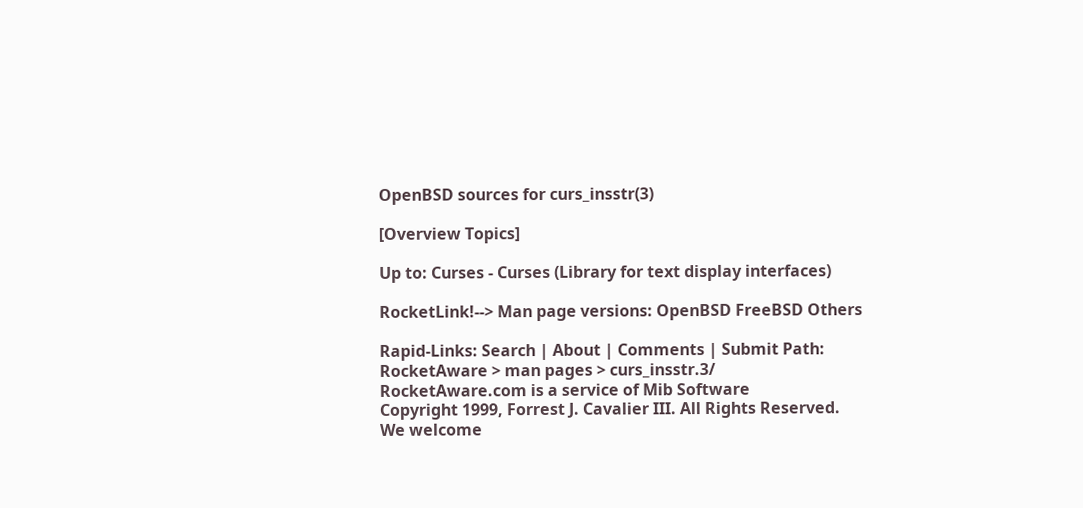OpenBSD sources for curs_insstr(3)

[Overview Topics]

Up to: Curses - Curses (Library for text display interfaces)

RocketLink!--> Man page versions: OpenBSD FreeBSD Others

Rapid-Links: Search | About | Comments | Submit Path: RocketAware > man pages > curs_insstr.3/
RocketAware.com is a service of Mib Software
Copyright 1999, Forrest J. Cavalier III. All Rights Reserved.
We welcome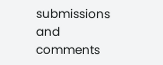submissions and comments